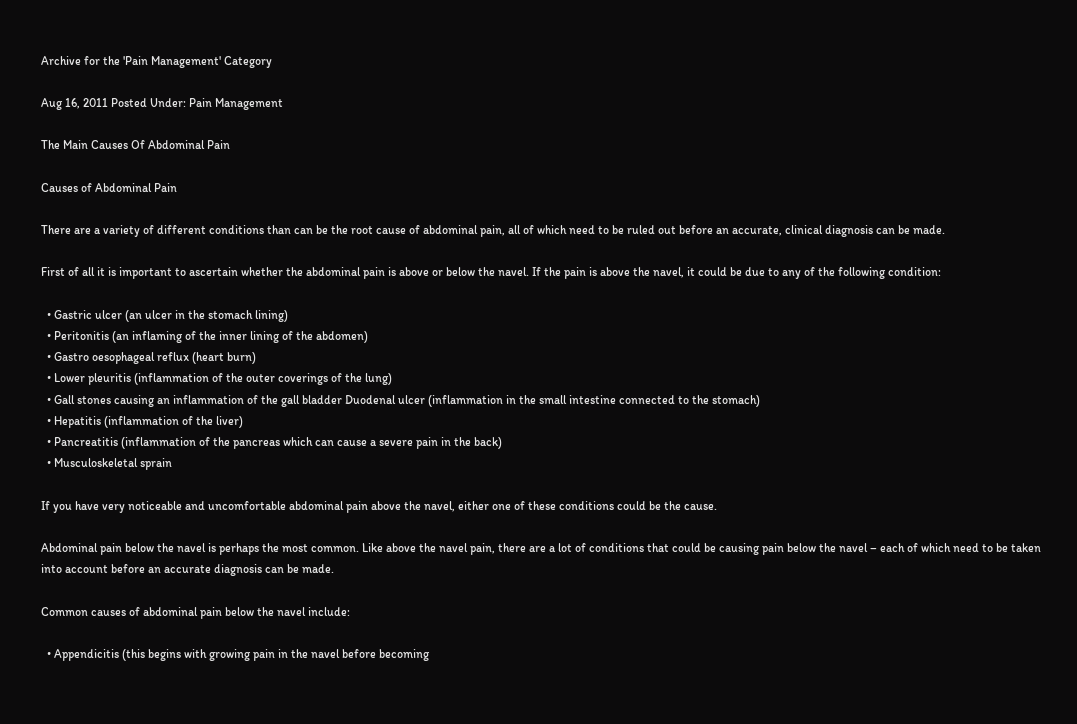Archive for the 'Pain Management' Category

Aug 16, 2011 Posted Under: Pain Management

The Main Causes Of Abdominal Pain

Causes of Abdominal Pain

There are a variety of different conditions than can be the root cause of abdominal pain, all of which need to be ruled out before an accurate, clinical diagnosis can be made.

First of all it is important to ascertain whether the abdominal pain is above or below the navel. If the pain is above the navel, it could be due to any of the following condition:

  • Gastric ulcer (an ulcer in the stomach lining)
  • Peritonitis (an inflaming of the inner lining of the abdomen)
  • Gastro oesophageal reflux (heart burn)
  • Lower pleuritis (inflammation of the outer coverings of the lung)
  • Gall stones causing an inflammation of the gall bladder Duodenal ulcer (inflammation in the small intestine connected to the stomach)
  • Hepatitis (inflammation of the liver)
  • Pancreatitis (inflammation of the pancreas which can cause a severe pain in the back)
  • Musculoskeletal sprain

If you have very noticeable and uncomfortable abdominal pain above the navel, either one of these conditions could be the cause.

Abdominal pain below the navel is perhaps the most common. Like above the navel pain, there are a lot of conditions that could be causing pain below the navel – each of which need to be taken into account before an accurate diagnosis can be made.

Common causes of abdominal pain below the navel include:

  • Appendicitis (this begins with growing pain in the navel before becoming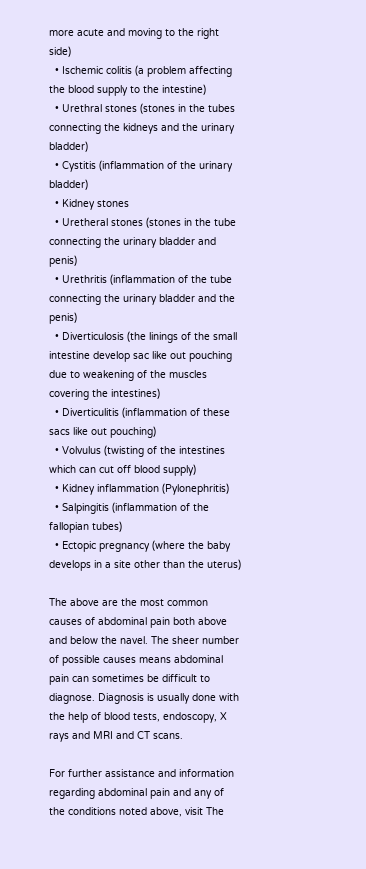more acute and moving to the right side)
  • Ischemic colitis (a problem affecting the blood supply to the intestine)
  • Urethral stones (stones in the tubes connecting the kidneys and the urinary bladder)
  • Cystitis (inflammation of the urinary bladder)
  • Kidney stones
  • Uretheral stones (stones in the tube connecting the urinary bladder and penis)
  • Urethritis (inflammation of the tube connecting the urinary bladder and the penis)
  • Diverticulosis (the linings of the small intestine develop sac like out pouching due to weakening of the muscles covering the intestines)
  • Diverticulitis (inflammation of these sacs like out pouching)
  • Volvulus (twisting of the intestines which can cut off blood supply)
  • Kidney inflammation (Pylonephritis)
  • Salpingitis (inflammation of the fallopian tubes)
  • Ectopic pregnancy (where the baby develops in a site other than the uterus)

The above are the most common causes of abdominal pain both above and below the navel. The sheer number of possible causes means abdominal pain can sometimes be difficult to diagnose. Diagnosis is usually done with the help of blood tests, endoscopy, X rays and MRI and CT scans.

For further assistance and information regarding abdominal pain and any of the conditions noted above, visit The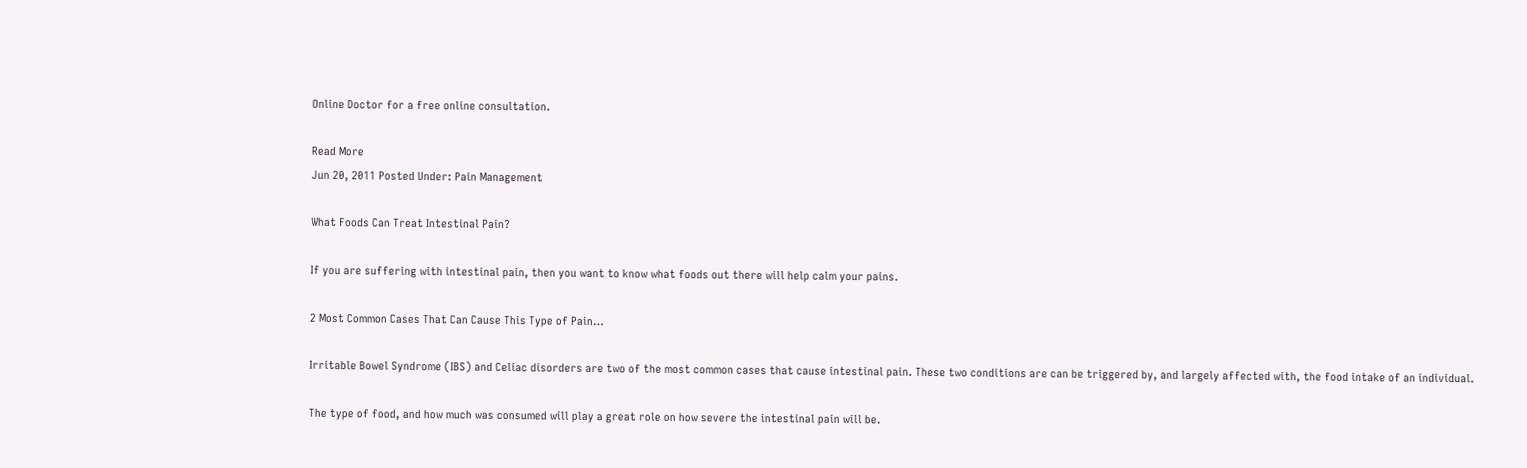Online Doctor for a free online consultation.

Read More
Jun 20, 2011 Posted Under: Pain Management

What Foods Can Treat Intestinal Pain?

If you are suffering with intestinal pain, then you want to know what foods out there will help calm your pains.

2 Most Common Cases That Can Cause This Type of Pain…

Irritable Bowel Syndrome (IBS) and Celiac disorders are two of the most common cases that cause intestinal pain. These two conditions are can be triggered by, and largely affected with, the food intake of an individual.

The type of food, and how much was consumed will play a great role on how severe the intestinal pain will be.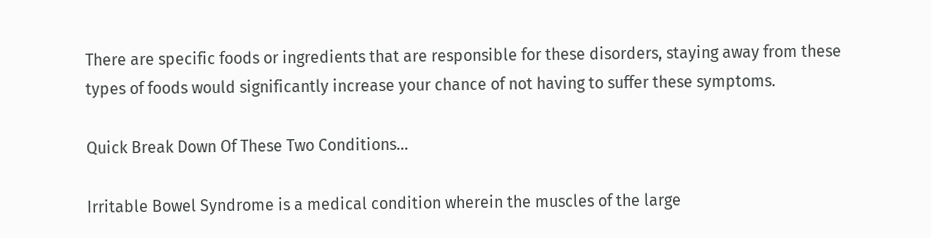There are specific foods or ingredients that are responsible for these disorders, staying away from these types of foods would significantly increase your chance of not having to suffer these symptoms.

Quick Break Down Of These Two Conditions…

Irritable Bowel Syndrome is a medical condition wherein the muscles of the large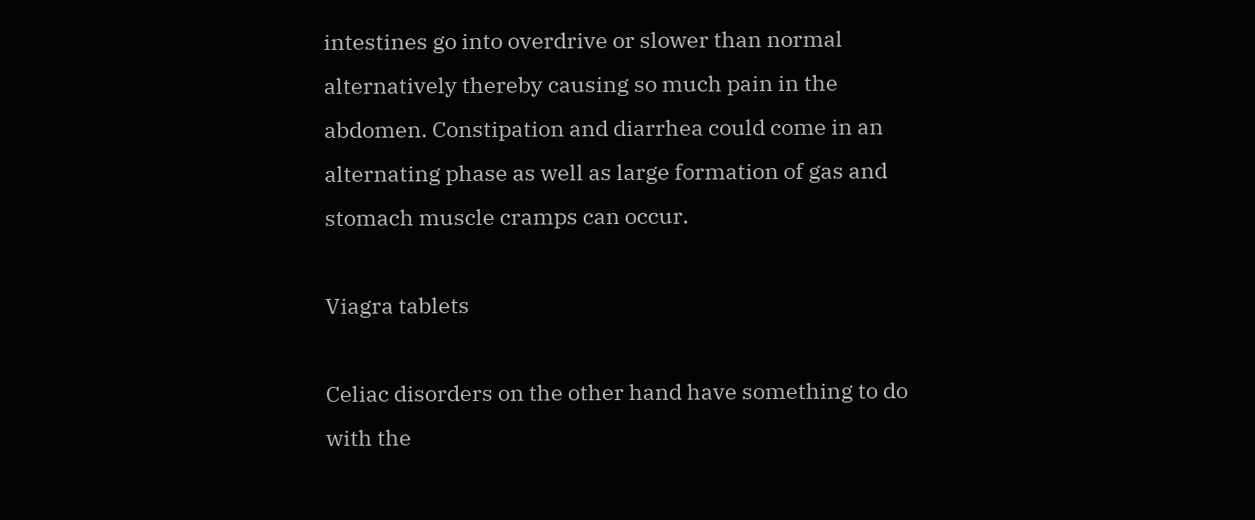intestines go into overdrive or slower than normal alternatively thereby causing so much pain in the abdomen. Constipation and diarrhea could come in an alternating phase as well as large formation of gas and stomach muscle cramps can occur.

Viagra tablets

Celiac disorders on the other hand have something to do with the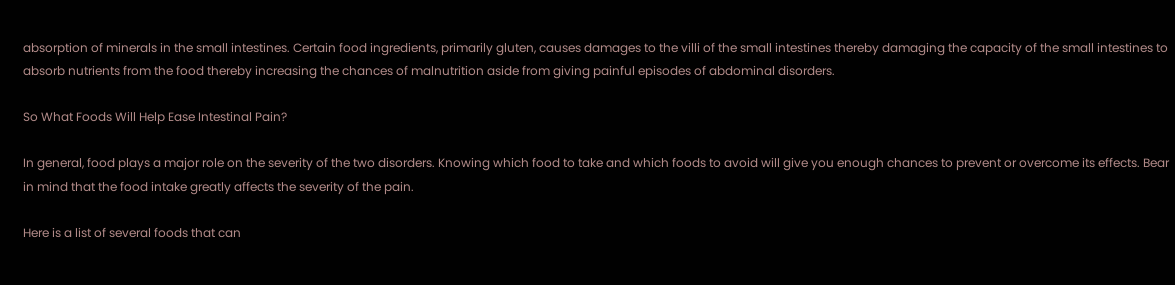absorption of minerals in the small intestines. Certain food ingredients, primarily gluten, causes damages to the villi of the small intestines thereby damaging the capacity of the small intestines to absorb nutrients from the food thereby increasing the chances of malnutrition aside from giving painful episodes of abdominal disorders.

So What Foods Will Help Ease Intestinal Pain?

In general, food plays a major role on the severity of the two disorders. Knowing which food to take and which foods to avoid will give you enough chances to prevent or overcome its effects. Bear in mind that the food intake greatly affects the severity of the pain.

Here is a list of several foods that can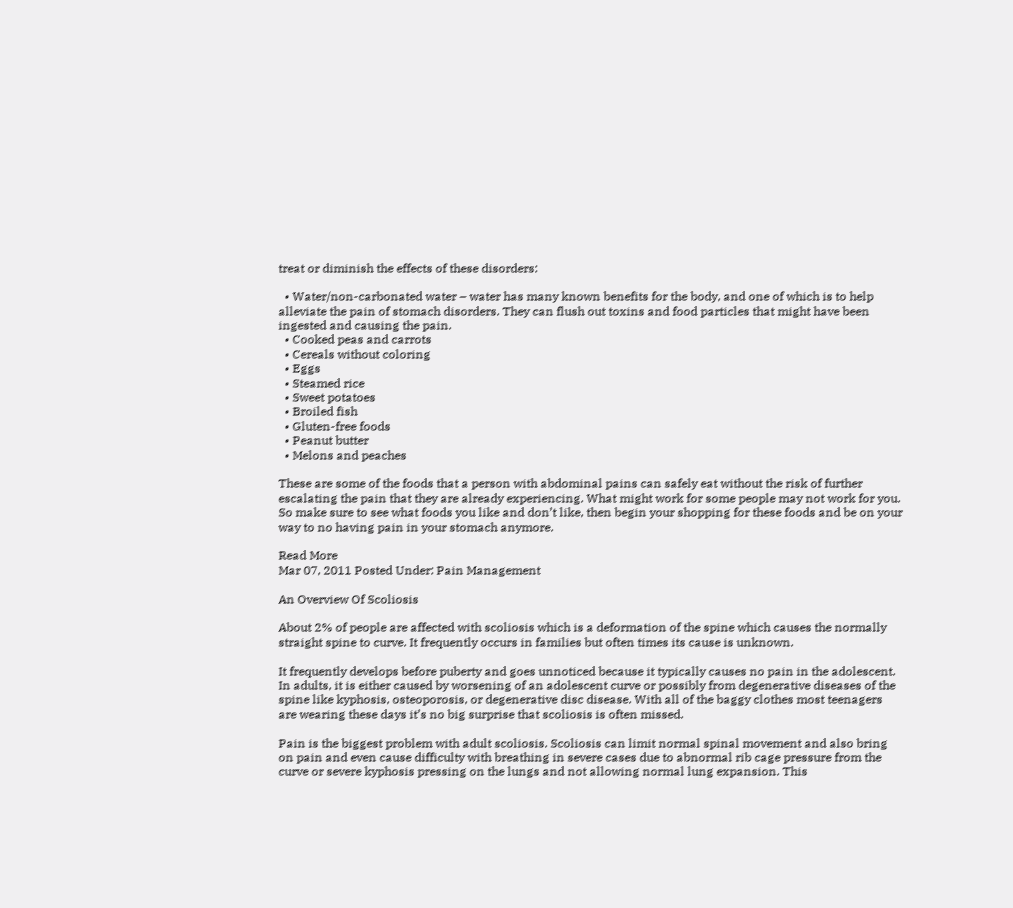treat or diminish the effects of these disorders:

  • Water/non-carbonated water – water has many known benefits for the body, and one of which is to help alleviate the pain of stomach disorders. They can flush out toxins and food particles that might have been ingested and causing the pain.
  • Cooked peas and carrots
  • Cereals without coloring
  • Eggs
  • Steamed rice
  • Sweet potatoes
  • Broiled fish
  • Gluten-free foods
  • Peanut butter
  • Melons and peaches

These are some of the foods that a person with abdominal pains can safely eat without the risk of further escalating the pain that they are already experiencing. What might work for some people may not work for you. So make sure to see what foods you like and don’t like, then begin your shopping for these foods and be on your way to no having pain in your stomach anymore.

Read More
Mar 07, 2011 Posted Under: Pain Management

An Overview Of Scoliosis

About 2% of people are affected with scoliosis which is a deformation of the spine which causes the normally straight spine to curve. It frequently occurs in families but often times its cause is unknown.

It frequently develops before puberty and goes unnoticed because it typically causes no pain in the adolescent. In adults, it is either caused by worsening of an adolescent curve or possibly from degenerative diseases of the spine like kyphosis, osteoporosis, or degenerative disc disease. With all of the baggy clothes most teenagers are wearing these days it’s no big surprise that scoliosis is often missed.

Pain is the biggest problem with adult scoliosis. Scoliosis can limit normal spinal movement and also bring on pain and even cause difficulty with breathing in severe cases due to abnormal rib cage pressure from the curve or severe kyphosis pressing on the lungs and not allowing normal lung expansion. This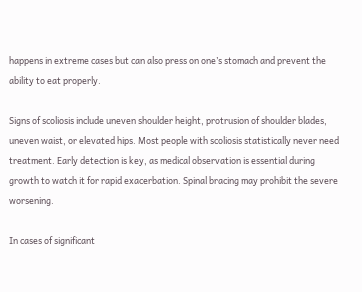happens in extreme cases but can also press on one’s stomach and prevent the ability to eat properly.

Signs of scoliosis include uneven shoulder height, protrusion of shoulder blades, uneven waist, or elevated hips. Most people with scoliosis statistically never need treatment. Early detection is key, as medical observation is essential during growth to watch it for rapid exacerbation. Spinal bracing may prohibit the severe worsening.

In cases of significant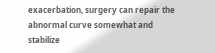exacerbation, surgery can repair the abnormal curve somewhat and stabilize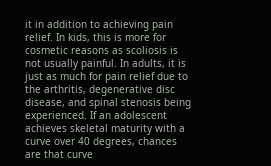it in addition to achieving pain relief. In kids, this is more for cosmetic reasons as scoliosis is not usually painful. In adults, it is just as much for pain relief due to the arthritis, degenerative disc disease, and spinal stenosis being experienced. If an adolescent achieves skeletal maturity with a curve over 40 degrees, chances are that curve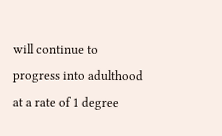will continue to progress into adulthood at a rate of 1 degree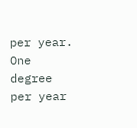per year. One degree per year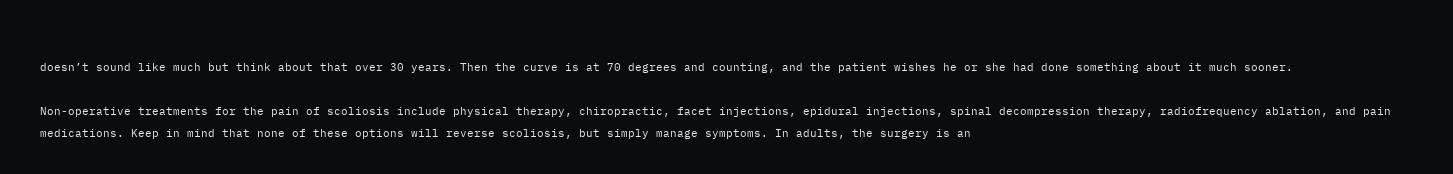doesn’t sound like much but think about that over 30 years. Then the curve is at 70 degrees and counting, and the patient wishes he or she had done something about it much sooner.

Non-operative treatments for the pain of scoliosis include physical therapy, chiropractic, facet injections, epidural injections, spinal decompression therapy, radiofrequency ablation, and pain medications. Keep in mind that none of these options will reverse scoliosis, but simply manage symptoms. In adults, the surgery is an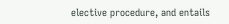elective procedure, and entails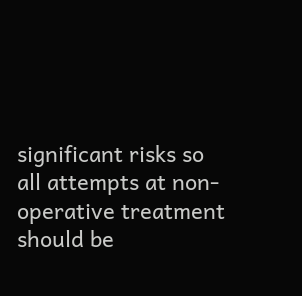significant risks so all attempts at non-operative treatment should be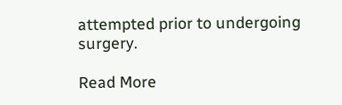attempted prior to undergoing surgery.

Read More